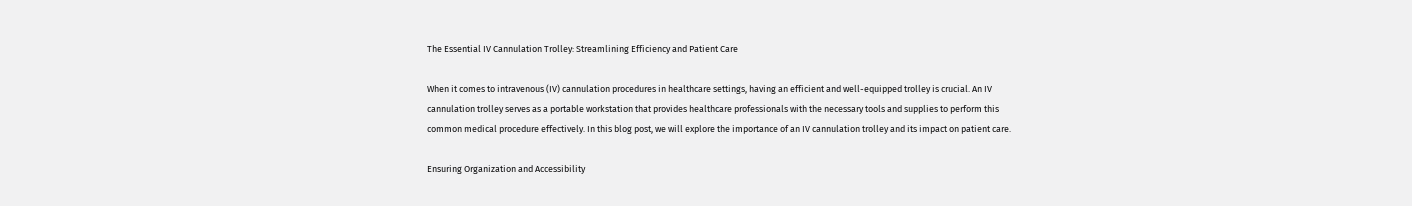The Essential IV Cannulation Trolley: Streamlining Efficiency and Patient Care

When it comes to intravenous (IV) cannulation procedures in healthcare settings, having an efficient and well-equipped trolley is crucial. An IV cannulation trolley serves as a portable workstation that provides healthcare professionals with the necessary tools and supplies to perform this common medical procedure effectively. In this blog post, we will explore the importance of an IV cannulation trolley and its impact on patient care.

Ensuring Organization and Accessibility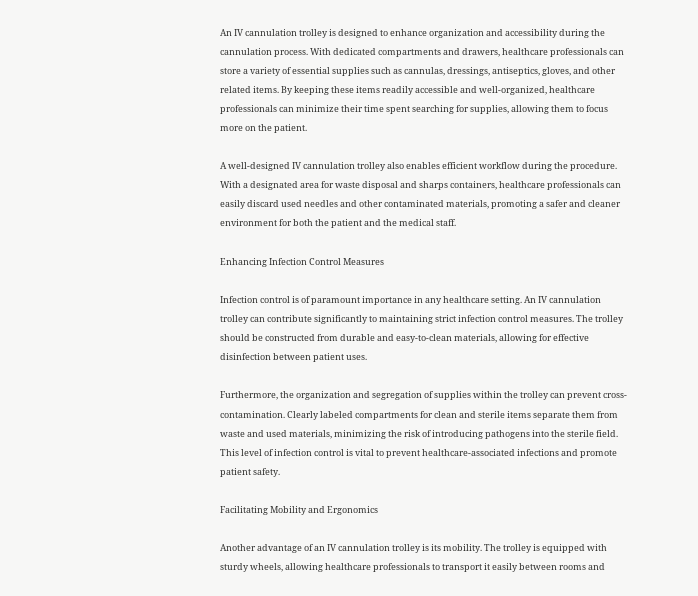An IV cannulation trolley is designed to enhance organization and accessibility during the cannulation process. With dedicated compartments and drawers, healthcare professionals can store a variety of essential supplies such as cannulas, dressings, antiseptics, gloves, and other related items. By keeping these items readily accessible and well-organized, healthcare professionals can minimize their time spent searching for supplies, allowing them to focus more on the patient.

A well-designed IV cannulation trolley also enables efficient workflow during the procedure. With a designated area for waste disposal and sharps containers, healthcare professionals can easily discard used needles and other contaminated materials, promoting a safer and cleaner environment for both the patient and the medical staff.

Enhancing Infection Control Measures

Infection control is of paramount importance in any healthcare setting. An IV cannulation trolley can contribute significantly to maintaining strict infection control measures. The trolley should be constructed from durable and easy-to-clean materials, allowing for effective disinfection between patient uses.

Furthermore, the organization and segregation of supplies within the trolley can prevent cross-contamination. Clearly labeled compartments for clean and sterile items separate them from waste and used materials, minimizing the risk of introducing pathogens into the sterile field. This level of infection control is vital to prevent healthcare-associated infections and promote patient safety.

Facilitating Mobility and Ergonomics

Another advantage of an IV cannulation trolley is its mobility. The trolley is equipped with sturdy wheels, allowing healthcare professionals to transport it easily between rooms and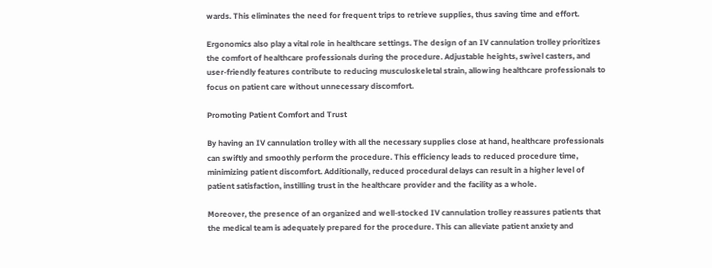wards. This eliminates the need for frequent trips to retrieve supplies, thus saving time and effort.

Ergonomics also play a vital role in healthcare settings. The design of an IV cannulation trolley prioritizes the comfort of healthcare professionals during the procedure. Adjustable heights, swivel casters, and user-friendly features contribute to reducing musculoskeletal strain, allowing healthcare professionals to focus on patient care without unnecessary discomfort.

Promoting Patient Comfort and Trust

By having an IV cannulation trolley with all the necessary supplies close at hand, healthcare professionals can swiftly and smoothly perform the procedure. This efficiency leads to reduced procedure time, minimizing patient discomfort. Additionally, reduced procedural delays can result in a higher level of patient satisfaction, instilling trust in the healthcare provider and the facility as a whole.

Moreover, the presence of an organized and well-stocked IV cannulation trolley reassures patients that the medical team is adequately prepared for the procedure. This can alleviate patient anxiety and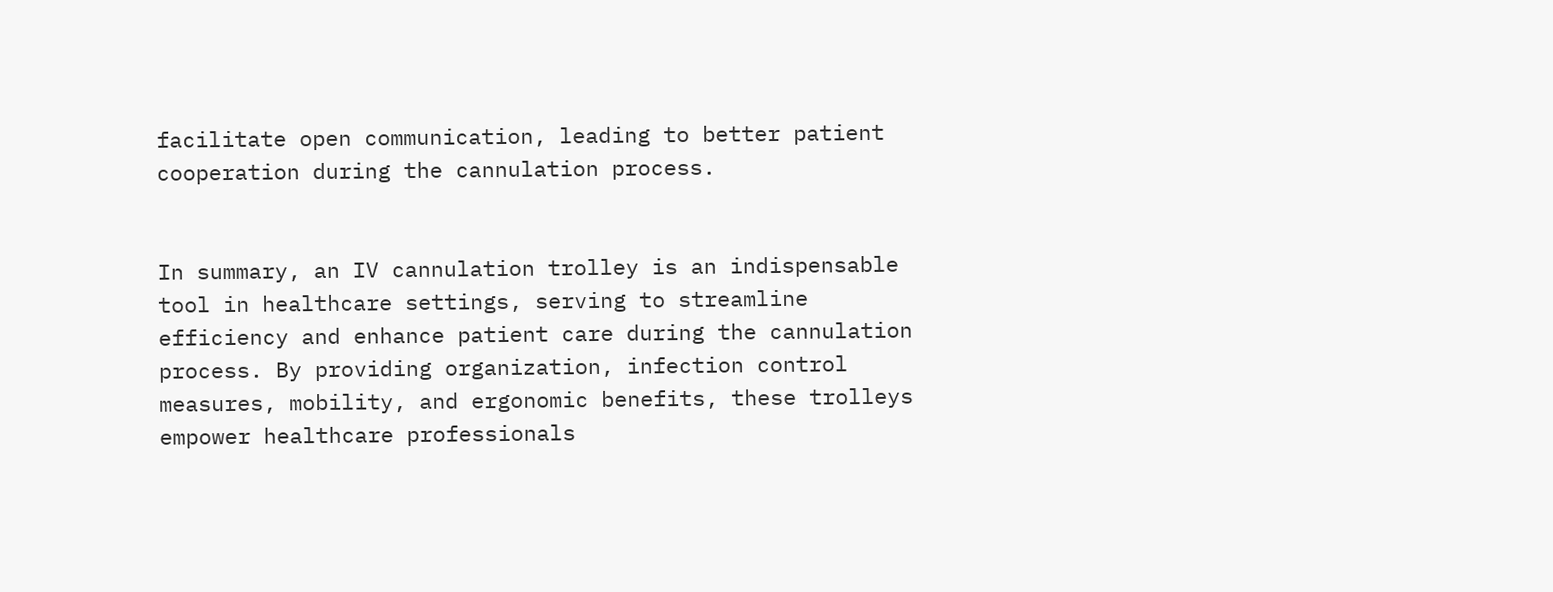facilitate open communication, leading to better patient cooperation during the cannulation process.


In summary, an IV cannulation trolley is an indispensable tool in healthcare settings, serving to streamline efficiency and enhance patient care during the cannulation process. By providing organization, infection control measures, mobility, and ergonomic benefits, these trolleys empower healthcare professionals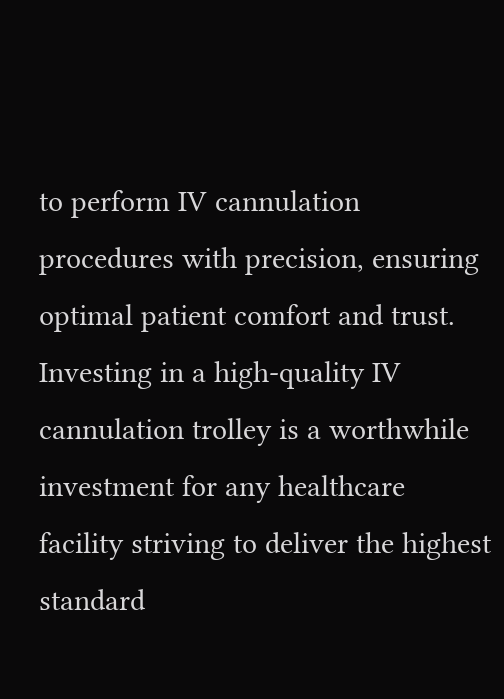to perform IV cannulation procedures with precision, ensuring optimal patient comfort and trust. Investing in a high-quality IV cannulation trolley is a worthwhile investment for any healthcare facility striving to deliver the highest standard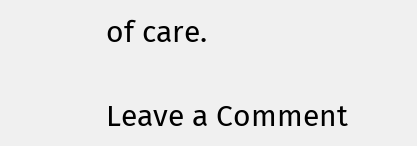of care.

Leave a Comment